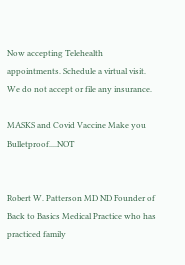Now accepting Telehealth appointments. Schedule a virtual visit. We do not accept or file any insurance.

MASKS and Covid Vaccine Make you Bulletproof....NOT


Robert W. Patterson MD ND Founder of Back to Basics Medical Practice who has practiced family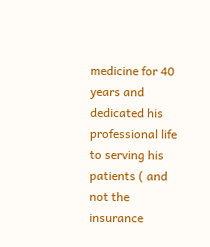medicine for 40 years and dedicated his professional life to serving his patients ( and not the insurance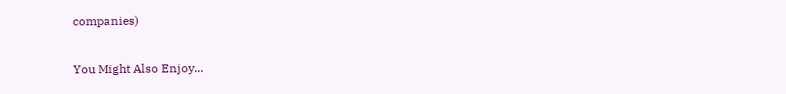companies)

You Might Also Enjoy...